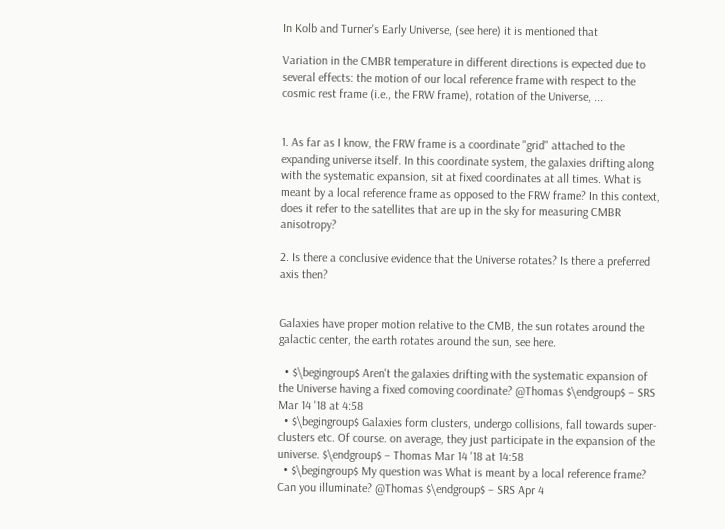In Kolb and Turner's Early Universe, (see here) it is mentioned that

Variation in the CMBR temperature in different directions is expected due to several effects: the motion of our local reference frame with respect to the cosmic rest frame (i.e., the FRW frame), rotation of the Universe, ...


1. As far as I know, the FRW frame is a coordinate "grid" attached to the expanding universe itself. In this coordinate system, the galaxies drifting along with the systematic expansion, sit at fixed coordinates at all times. What is meant by a local reference frame as opposed to the FRW frame? In this context, does it refer to the satellites that are up in the sky for measuring CMBR anisotropy?

2. Is there a conclusive evidence that the Universe rotates? Is there a preferred axis then?


Galaxies have proper motion relative to the CMB, the sun rotates around the galactic center, the earth rotates around the sun, see here.

  • $\begingroup$ Aren't the galaxies drifting with the systematic expansion of the Universe having a fixed comoving coordinate? @Thomas $\endgroup$ – SRS Mar 14 '18 at 4:58
  • $\begingroup$ Galaxies form clusters, undergo collisions, fall towards super-clusters etc. Of course. on average, they just participate in the expansion of the universe. $\endgroup$ – Thomas Mar 14 '18 at 14:58
  • $\begingroup$ My question was What is meant by a local reference frame? Can you illuminate? @Thomas $\endgroup$ – SRS Apr 4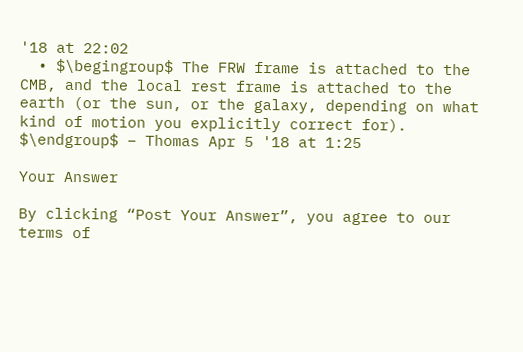'18 at 22:02
  • $\begingroup$ The FRW frame is attached to the CMB, and the local rest frame is attached to the earth (or the sun, or the galaxy, depending on what kind of motion you explicitly correct for). $\endgroup$ – Thomas Apr 5 '18 at 1:25

Your Answer

By clicking “Post Your Answer”, you agree to our terms of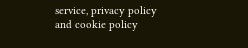service, privacy policy and cookie policy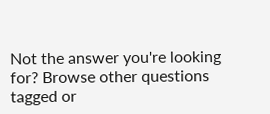Not the answer you're looking for? Browse other questions tagged or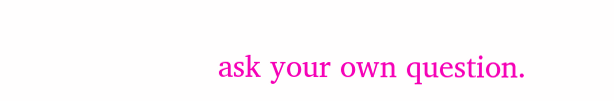ask your own question.